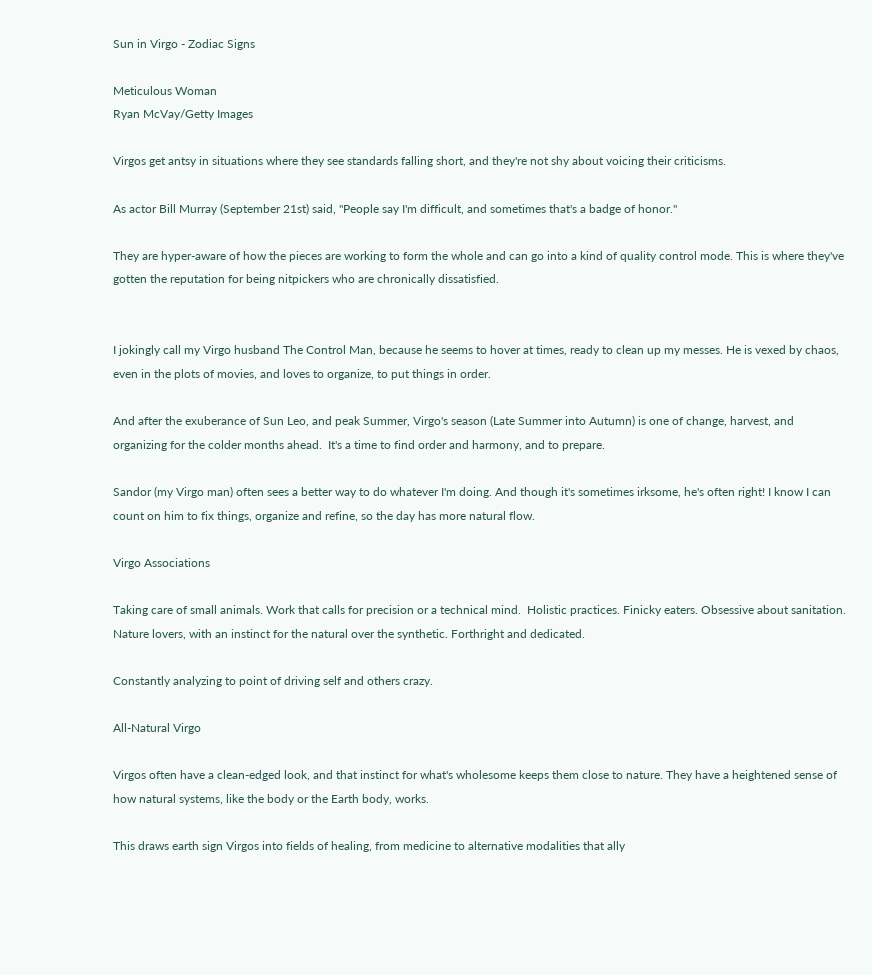Sun in Virgo - Zodiac Signs

Meticulous Woman
Ryan McVay/Getty Images

Virgos get antsy in situations where they see standards falling short, and they're not shy about voicing their criticisms.

As actor Bill Murray (September 21st) said, "People say I'm difficult, and sometimes that's a badge of honor."

They are hyper-aware of how the pieces are working to form the whole and can go into a kind of quality control mode. This is where they've gotten the reputation for being nitpickers who are chronically dissatisfied.


I jokingly call my Virgo husband The Control Man, because he seems to hover at times, ready to clean up my messes. He is vexed by chaos, even in the plots of movies, and loves to organize, to put things in order.

And after the exuberance of Sun Leo, and peak Summer, Virgo's season (Late Summer into Autumn) is one of change, harvest, and organizing for the colder months ahead.  It's a time to find order and harmony, and to prepare.

Sandor (my Virgo man) often sees a better way to do whatever I'm doing. And though it's sometimes irksome, he's often right! I know I can count on him to fix things, organize and refine, so the day has more natural flow.

Virgo Associations

Taking care of small animals. Work that calls for precision or a technical mind.  Holistic practices. Finicky eaters. Obsessive about sanitation.  Nature lovers, with an instinct for the natural over the synthetic. Forthright and dedicated.

Constantly analyzing to point of driving self and others crazy.

All-Natural Virgo

Virgos often have a clean-edged look, and that instinct for what's wholesome keeps them close to nature. They have a heightened sense of how natural systems, like the body or the Earth body, works.

This draws earth sign Virgos into fields of healing, from medicine to alternative modalities that ally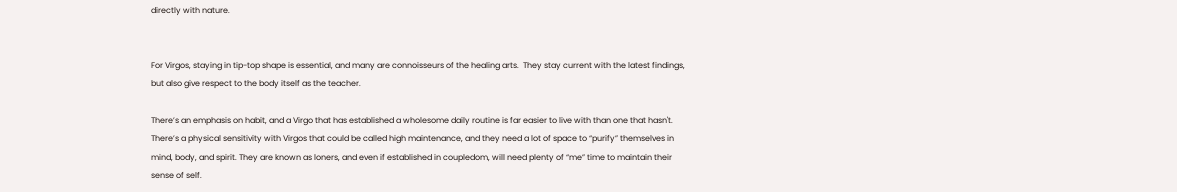directly with nature.


For Virgos, staying in tip-top shape is essential, and many are connoisseurs of the healing arts.  They stay current with the latest findings, but also give respect to the body itself as the teacher.

There’s an emphasis on habit, and a Virgo that has established a wholesome daily routine is far easier to live with than one that hasn't. There’s a physical sensitivity with Virgos that could be called high maintenance, and they need a lot of space to “purify” themselves in mind, body, and spirit. They are known as loners, and even if established in coupledom, will need plenty of “me” time to maintain their sense of self.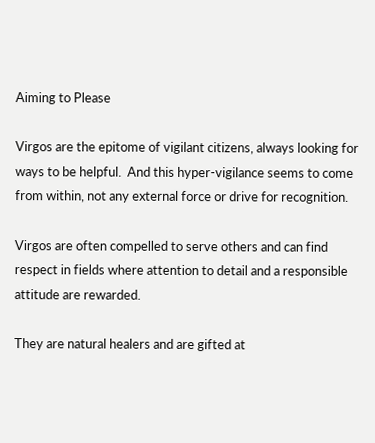Aiming to Please

Virgos are the epitome of vigilant citizens, always looking for ways to be helpful.  And this hyper-vigilance seems to come from within, not any external force or drive for recognition.

Virgos are often compelled to serve others and can find respect in fields where attention to detail and a responsible attitude are rewarded.

They are natural healers and are gifted at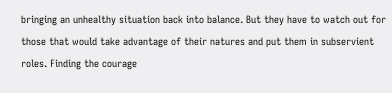bringing an unhealthy situation back into balance. But they have to watch out for those that would take advantage of their natures and put them in subservient roles. Finding the courage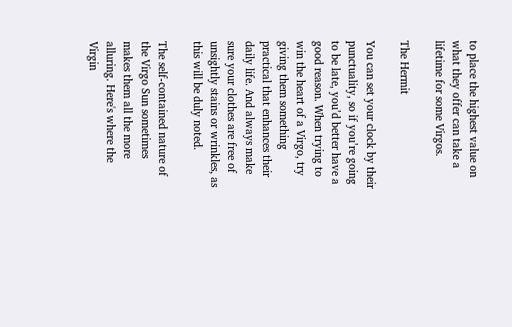to place the highest value on what they offer can take a lifetime for some Virgos.

The Hermit

You can set your clock by their punctuality, so if you’re going to be late, you’d better have a good reason. When trying to win the heart of a Virgo, try giving them something practical that enhances their daily life. And always make sure your clothes are free of unsightly stains or wrinkles, as this will be duly noted.

The self-contained nature of the Virgo Sun sometimes makes them all the more alluring. Here's where the Virgin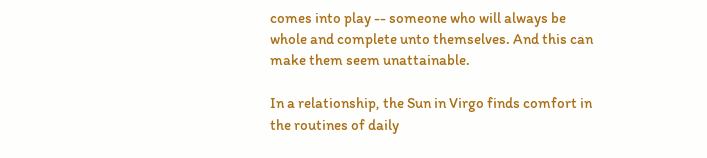comes into play -- someone who will always be whole and complete unto themselves. And this can make them seem unattainable.

In a relationship, the Sun in Virgo finds comfort in the routines of daily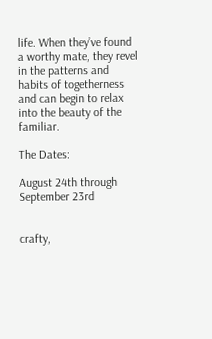life. When they’ve found a worthy mate, they revel in the patterns and habits of togetherness and can begin to relax into the beauty of the familiar.

The Dates:

August 24th through September 23rd


crafty,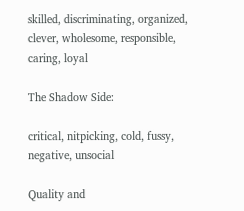skilled, discriminating, organized, clever, wholesome, responsible, caring, loyal

The Shadow Side:

critical, nitpicking, cold, fussy, negative, unsocial

Quality and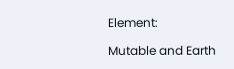Element:

Mutable and Earth